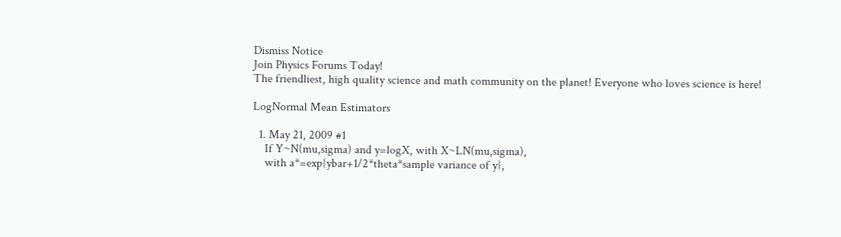Dismiss Notice
Join Physics Forums Today!
The friendliest, high quality science and math community on the planet! Everyone who loves science is here!

LogNormal Mean Estimators

  1. May 21, 2009 #1
    If Y~N(mu,sigma) and y=logX, with X~LN(mu,sigma),
    with a*=exp{ybar+1/2*theta*sample variance of y},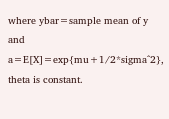where ybar=sample mean of y and a=E[X]=exp{mu+1/2*sigma^2}, theta is constant.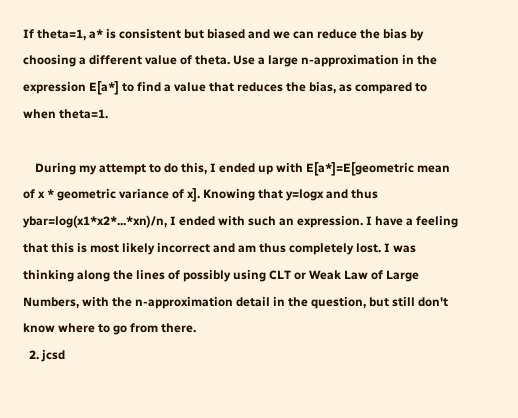If theta=1, a* is consistent but biased and we can reduce the bias by choosing a different value of theta. Use a large n-approximation in the expression E[a*] to find a value that reduces the bias, as compared to when theta=1.

    During my attempt to do this, I ended up with E[a*]=E[geometric mean of x * geometric variance of x]. Knowing that y=logx and thus ybar=log(x1*x2*...*xn)/n, I ended with such an expression. I have a feeling that this is most likely incorrect and am thus completely lost. I was thinking along the lines of possibly using CLT or Weak Law of Large Numbers, with the n-approximation detail in the question, but still don't know where to go from there.
  2. jcsd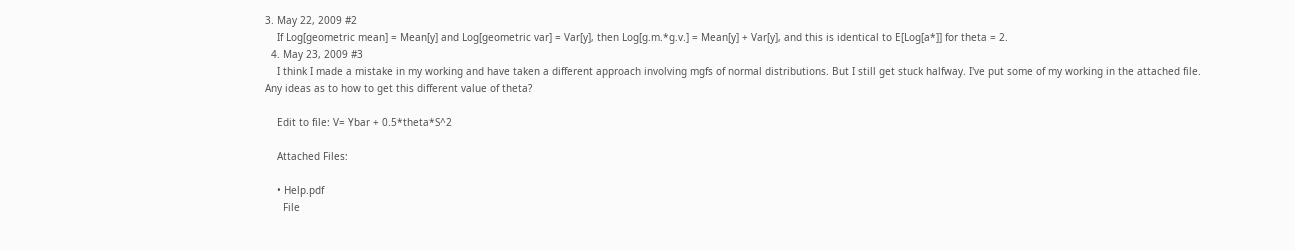3. May 22, 2009 #2
    If Log[geometric mean] = Mean[y] and Log[geometric var] = Var[y], then Log[g.m.*g.v.] = Mean[y] + Var[y], and this is identical to E[Log[a*]] for theta = 2.
  4. May 23, 2009 #3
    I think I made a mistake in my working and have taken a different approach involving mgfs of normal distributions. But I still get stuck halfway. I've put some of my working in the attached file. Any ideas as to how to get this different value of theta?

    Edit to file: V= Ybar + 0.5*theta*S^2

    Attached Files:

    • Help.pdf
      File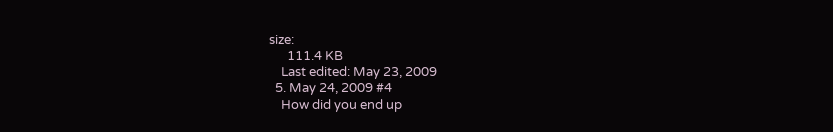size:
      111.4 KB
    Last edited: May 23, 2009
  5. May 24, 2009 #4
    How did you end up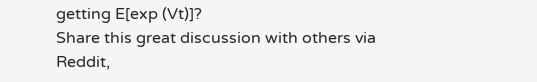getting E[exp (Vt)]?
Share this great discussion with others via Reddit,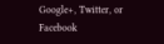Google+, Twitter, or Facebook